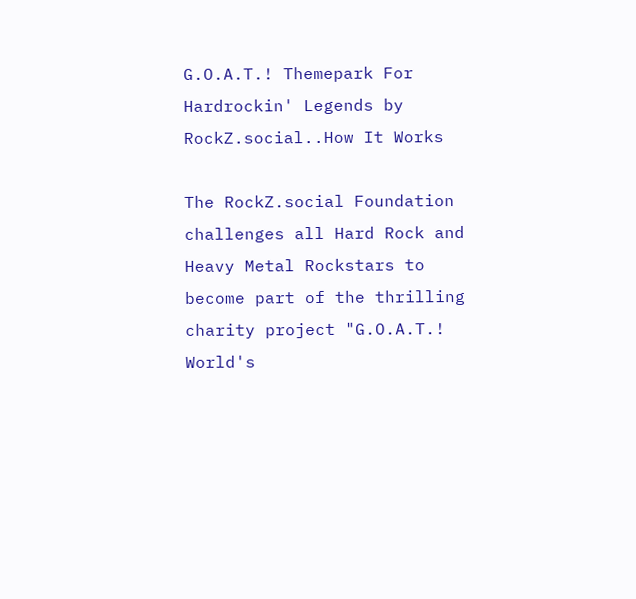G.O.A.T.! Themepark For Hardrockin' Legends by RockZ.social..How It Works

The RockZ.social Foundation challenges all Hard Rock and Heavy Metal Rockstars to become part of the thrilling charity project "G.O.A.T.! World's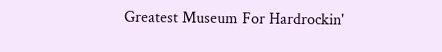Greatest Museum For Hardrockin'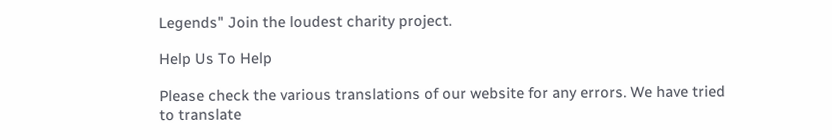Legends" Join the loudest charity project.

Help Us To Help

Please check the various translations of our website for any errors. We have tried to translate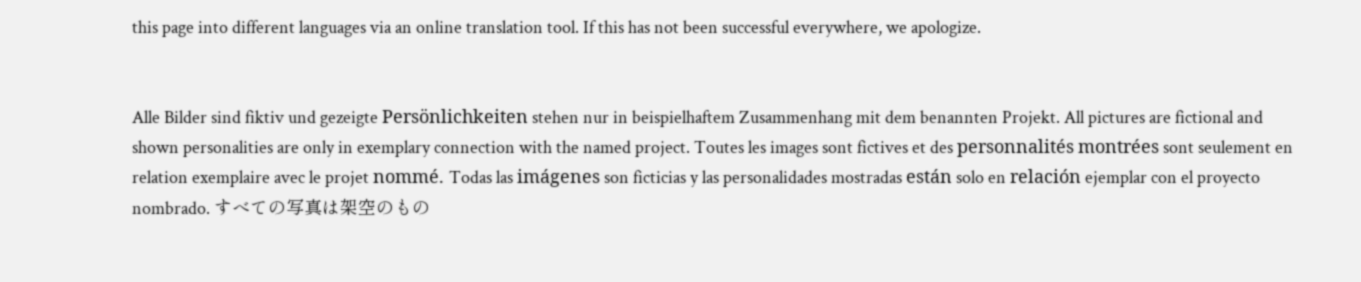this page into different languages via an online translation tool. If this has not been successful everywhere, we apologize.


Alle Bilder sind fiktiv und gezeigte Persönlichkeiten stehen nur in beispielhaftem Zusammenhang mit dem benannten Projekt. All pictures are fictional and shown personalities are only in exemplary connection with the named project. Toutes les images sont fictives et des personnalités montrées sont seulement en relation exemplaire avec le projet nommé. Todas las imágenes son ficticias y las personalidades mostradas están solo en relación ejemplar con el proyecto nombrado. すべての写真は架空のもの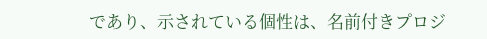であり、示されている個性は、名前付きプロジ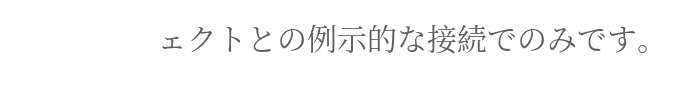ェクトとの例示的な接続でのみです。